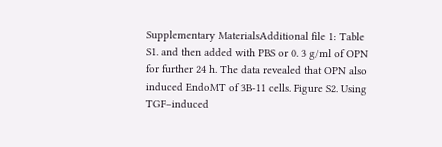Supplementary MaterialsAdditional file 1: Table S1. and then added with PBS or 0. 3 g/ml of OPN for further 24 h. The data revealed that OPN also induced EndoMT of 3B-11 cells. Figure S2. Using TGF–induced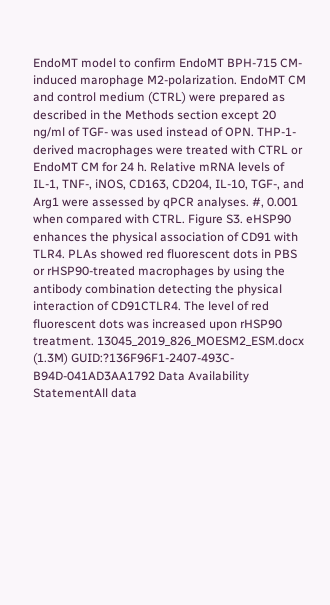EndoMT model to confirm EndoMT BPH-715 CM-induced marophage M2-polarization. EndoMT CM and control medium (CTRL) were prepared as described in the Methods section except 20 ng/ml of TGF- was used instead of OPN. THP-1-derived macrophages were treated with CTRL or EndoMT CM for 24 h. Relative mRNA levels of IL-1, TNF-, iNOS, CD163, CD204, IL-10, TGF-, and Arg1 were assessed by qPCR analyses. #, 0.001 when compared with CTRL. Figure S3. eHSP90 enhances the physical association of CD91 with TLR4. PLAs showed red fluorescent dots in PBS or rHSP90-treated macrophages by using the antibody combination detecting the physical interaction of CD91CTLR4. The level of red fluorescent dots was increased upon rHSP90 treatment. 13045_2019_826_MOESM2_ESM.docx (1.3M) GUID:?136F96F1-2407-493C-B94D-041AD3AA1792 Data Availability StatementAll data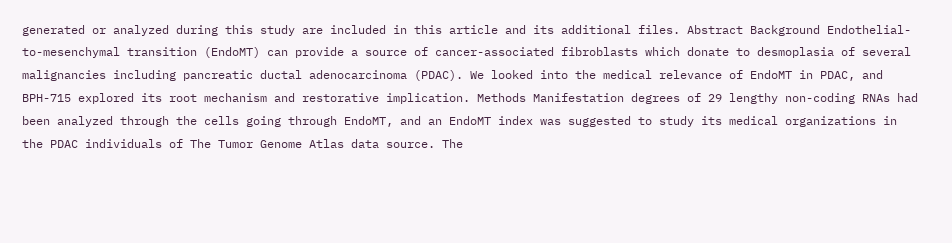generated or analyzed during this study are included in this article and its additional files. Abstract Background Endothelial-to-mesenchymal transition (EndoMT) can provide a source of cancer-associated fibroblasts which donate to desmoplasia of several malignancies including pancreatic ductal adenocarcinoma (PDAC). We looked into the medical relevance of EndoMT in PDAC, and BPH-715 explored its root mechanism and restorative implication. Methods Manifestation degrees of 29 lengthy non-coding RNAs had been analyzed through the cells going through EndoMT, and an EndoMT index was suggested to study its medical organizations in the PDAC individuals of The Tumor Genome Atlas data source. The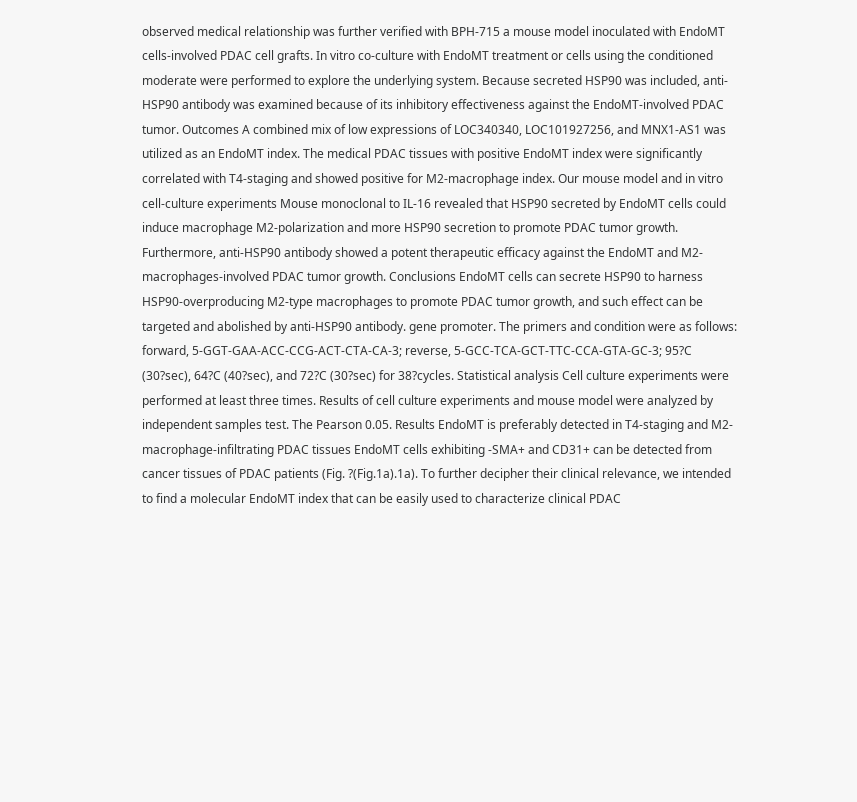observed medical relationship was further verified with BPH-715 a mouse model inoculated with EndoMT cells-involved PDAC cell grafts. In vitro co-culture with EndoMT treatment or cells using the conditioned moderate were performed to explore the underlying system. Because secreted HSP90 was included, anti-HSP90 antibody was examined because of its inhibitory effectiveness against the EndoMT-involved PDAC tumor. Outcomes A combined mix of low expressions of LOC340340, LOC101927256, and MNX1-AS1 was utilized as an EndoMT index. The medical PDAC tissues with positive EndoMT index were significantly correlated with T4-staging and showed positive for M2-macrophage index. Our mouse model and in vitro cell-culture experiments Mouse monoclonal to IL-16 revealed that HSP90 secreted by EndoMT cells could induce macrophage M2-polarization and more HSP90 secretion to promote PDAC tumor growth. Furthermore, anti-HSP90 antibody showed a potent therapeutic efficacy against the EndoMT and M2-macrophages-involved PDAC tumor growth. Conclusions EndoMT cells can secrete HSP90 to harness HSP90-overproducing M2-type macrophages to promote PDAC tumor growth, and such effect can be targeted and abolished by anti-HSP90 antibody. gene promoter. The primers and condition were as follows: forward, 5-GGT-GAA-ACC-CCG-ACT-CTA-CA-3; reverse, 5-GCC-TCA-GCT-TTC-CCA-GTA-GC-3; 95?C (30?sec), 64?C (40?sec), and 72?C (30?sec) for 38?cycles. Statistical analysis Cell culture experiments were performed at least three times. Results of cell culture experiments and mouse model were analyzed by independent samples test. The Pearson 0.05. Results EndoMT is preferably detected in T4-staging and M2-macrophage-infiltrating PDAC tissues EndoMT cells exhibiting -SMA+ and CD31+ can be detected from cancer tissues of PDAC patients (Fig. ?(Fig.1a).1a). To further decipher their clinical relevance, we intended to find a molecular EndoMT index that can be easily used to characterize clinical PDAC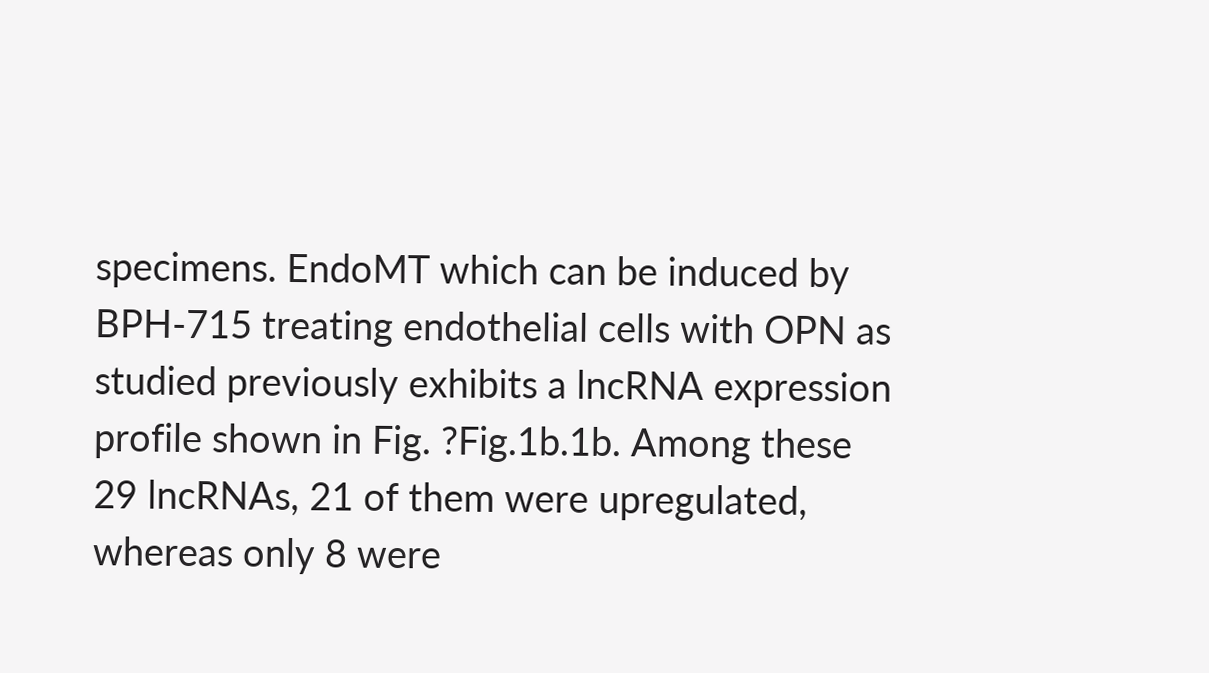specimens. EndoMT which can be induced by BPH-715 treating endothelial cells with OPN as studied previously exhibits a lncRNA expression profile shown in Fig. ?Fig.1b.1b. Among these 29 lncRNAs, 21 of them were upregulated, whereas only 8 were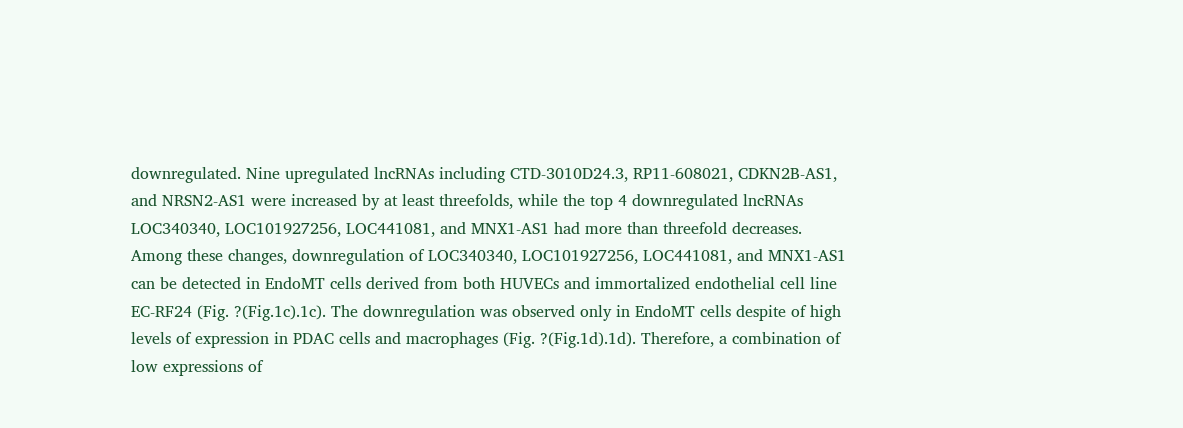downregulated. Nine upregulated lncRNAs including CTD-3010D24.3, RP11-608021, CDKN2B-AS1, and NRSN2-AS1 were increased by at least threefolds, while the top 4 downregulated lncRNAs LOC340340, LOC101927256, LOC441081, and MNX1-AS1 had more than threefold decreases. Among these changes, downregulation of LOC340340, LOC101927256, LOC441081, and MNX1-AS1 can be detected in EndoMT cells derived from both HUVECs and immortalized endothelial cell line EC-RF24 (Fig. ?(Fig.1c).1c). The downregulation was observed only in EndoMT cells despite of high levels of expression in PDAC cells and macrophages (Fig. ?(Fig.1d).1d). Therefore, a combination of low expressions of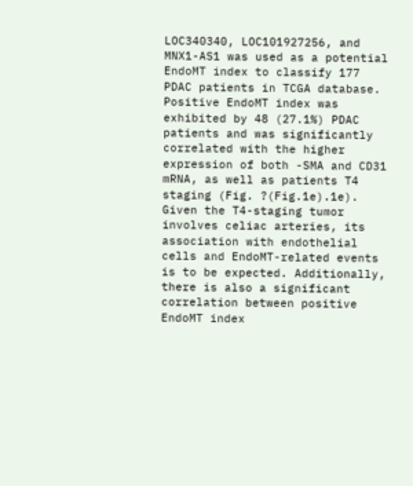LOC340340, LOC101927256, and MNX1-AS1 was used as a potential EndoMT index to classify 177 PDAC patients in TCGA database. Positive EndoMT index was exhibited by 48 (27.1%) PDAC patients and was significantly correlated with the higher expression of both -SMA and CD31 mRNA, as well as patients T4 staging (Fig. ?(Fig.1e).1e). Given the T4-staging tumor involves celiac arteries, its association with endothelial cells and EndoMT-related events is to be expected. Additionally, there is also a significant correlation between positive EndoMT index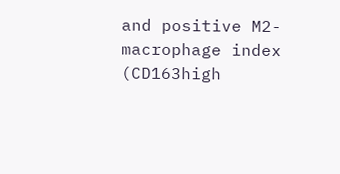and positive M2-macrophage index (CD163high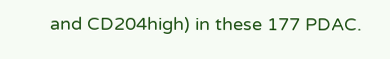and CD204high) in these 177 PDAC.